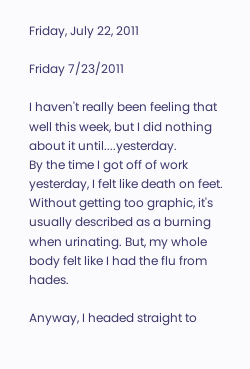Friday, July 22, 2011

Friday 7/23/2011

I haven't really been feeling that well this week, but I did nothing about it until....yesterday.
By the time I got off of work yesterday, I felt like death on feet. Without getting too graphic, it's usually described as a burning when urinating. But, my whole body felt like I had the flu from hades.

Anyway, I headed straight to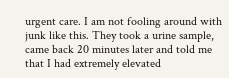urgent care. I am not fooling around with junk like this. They took a urine sample, came back 20 minutes later and told me that I had extremely elevated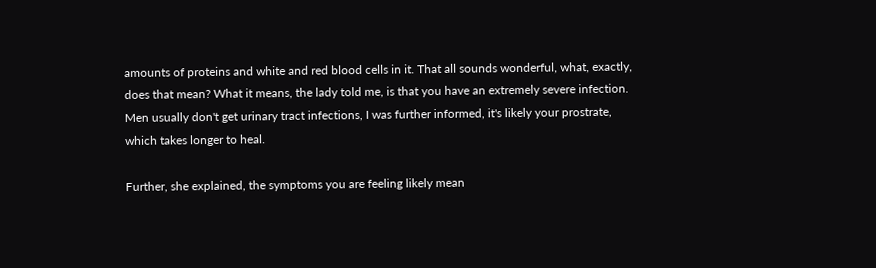amounts of proteins and white and red blood cells in it. That all sounds wonderful, what, exactly, does that mean? What it means, the lady told me, is that you have an extremely severe infection. Men usually don't get urinary tract infections, I was further informed, it's likely your prostrate, which takes longer to heal.

Further, she explained, the symptoms you are feeling likely mean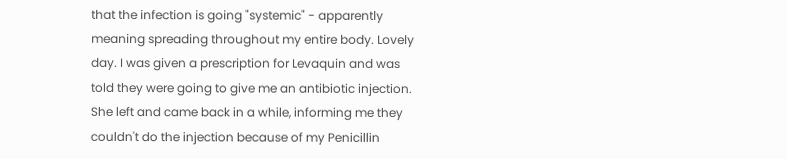that the infection is going "systemic" - apparently meaning spreading throughout my entire body. Lovely day. I was given a prescription for Levaquin and was told they were going to give me an antibiotic injection. She left and came back in a while, informing me they couldn't do the injection because of my Penicillin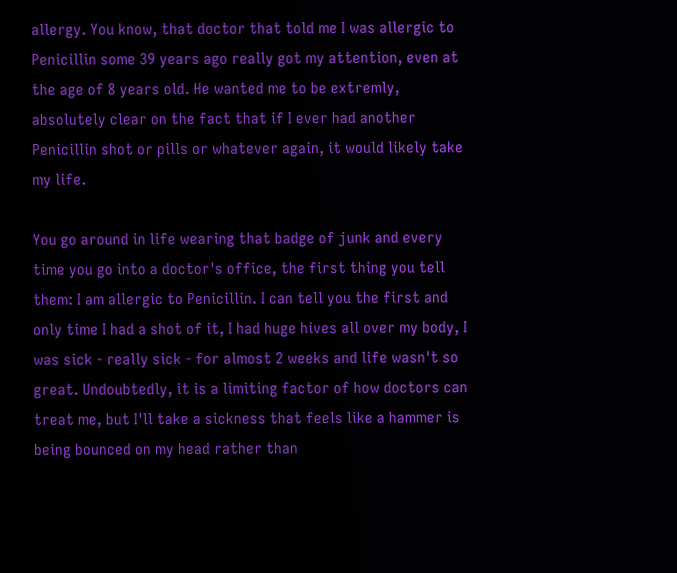allergy. You know, that doctor that told me I was allergic to Penicillin some 39 years ago really got my attention, even at the age of 8 years old. He wanted me to be extremly, absolutely clear on the fact that if I ever had another Penicillin shot or pills or whatever again, it would likely take my life.

You go around in life wearing that badge of junk and every time you go into a doctor's office, the first thing you tell them: I am allergic to Penicillin. I can tell you the first and only time I had a shot of it, I had huge hives all over my body, I was sick - really sick - for almost 2 weeks and life wasn't so great. Undoubtedly, it is a limiting factor of how doctors can treat me, but I'll take a sickness that feels like a hammer is being bounced on my head rather than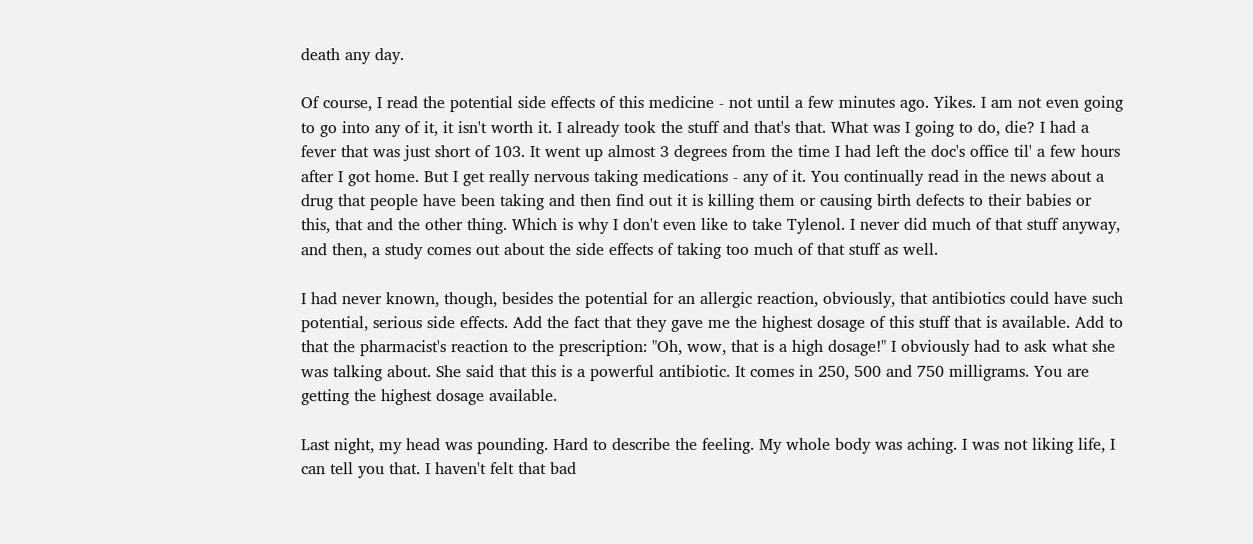death any day.

Of course, I read the potential side effects of this medicine - not until a few minutes ago. Yikes. I am not even going to go into any of it, it isn't worth it. I already took the stuff and that's that. What was I going to do, die? I had a fever that was just short of 103. It went up almost 3 degrees from the time I had left the doc's office til' a few hours after I got home. But I get really nervous taking medications - any of it. You continually read in the news about a drug that people have been taking and then find out it is killing them or causing birth defects to their babies or this, that and the other thing. Which is why I don't even like to take Tylenol. I never did much of that stuff anyway, and then, a study comes out about the side effects of taking too much of that stuff as well.

I had never known, though, besides the potential for an allergic reaction, obviously, that antibiotics could have such potential, serious side effects. Add the fact that they gave me the highest dosage of this stuff that is available. Add to that the pharmacist's reaction to the prescription: "Oh, wow, that is a high dosage!" I obviously had to ask what she was talking about. She said that this is a powerful antibiotic. It comes in 250, 500 and 750 milligrams. You are getting the highest dosage available.

Last night, my head was pounding. Hard to describe the feeling. My whole body was aching. I was not liking life, I can tell you that. I haven't felt that bad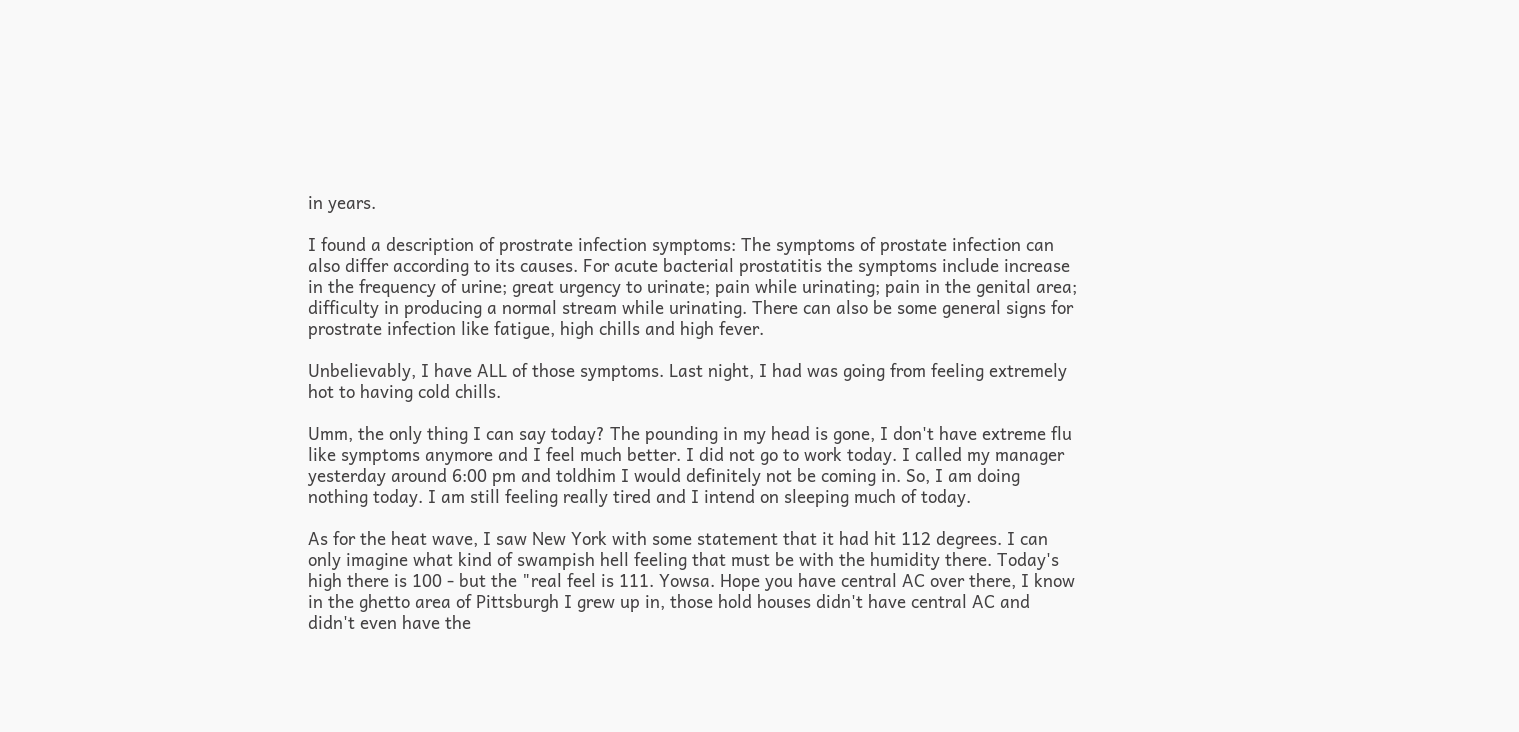in years.

I found a description of prostrate infection symptoms: The symptoms of prostate infection can also differ according to its causes. For acute bacterial prostatitis the symptoms include increase in the frequency of urine; great urgency to urinate; pain while urinating; pain in the genital area; difficulty in producing a normal stream while urinating. There can also be some general signs for prostrate infection like fatigue, high chills and high fever.

Unbelievably, I have ALL of those symptoms. Last night, I had was going from feeling extremely hot to having cold chills.

Umm, the only thing I can say today? The pounding in my head is gone, I don't have extreme flu like symptoms anymore and I feel much better. I did not go to work today. I called my manager yesterday around 6:00 pm and toldhim I would definitely not be coming in. So, I am doing nothing today. I am still feeling really tired and I intend on sleeping much of today.

As for the heat wave, I saw New York with some statement that it had hit 112 degrees. I can only imagine what kind of swampish hell feeling that must be with the humidity there. Today's high there is 100 - but the "real feel is 111. Yowsa. Hope you have central AC over there, I know in the ghetto area of Pittsburgh I grew up in, those hold houses didn't have central AC and didn't even have the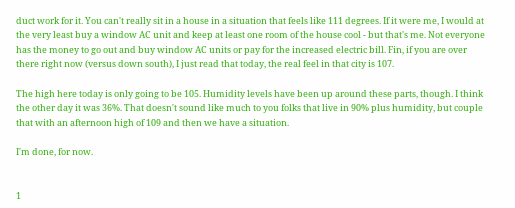duct work for it. You can't really sit in a house in a situation that feels like 111 degrees. If it were me, I would at the very least buy a window AC unit and keep at least one room of the house cool - but that's me. Not everyone has the money to go out and buy window AC units or pay for the increased electric bill. Fin, if you are over there right now (versus down south), I just read that today, the real feel in that city is 107.

The high here today is only going to be 105. Humidity levels have been up around these parts, though. I think the other day it was 36%. That doesn't sound like much to you folks that live in 90% plus humidity, but couple that with an afternoon high of 109 and then we have a situation.

I'm done, for now.


1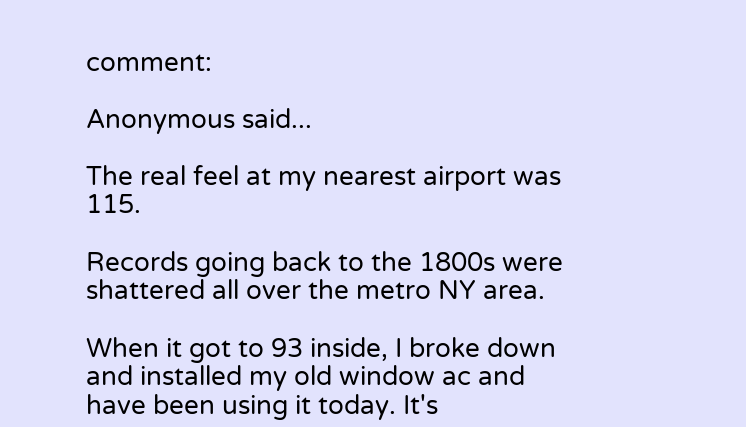comment:

Anonymous said...

The real feel at my nearest airport was 115.

Records going back to the 1800s were shattered all over the metro NY area.

When it got to 93 inside, I broke down and installed my old window ac and have been using it today. It's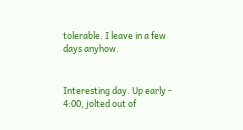tolerable. I leave in a few days anyhow.


Interesting day. Up early - 4:00, jolted out of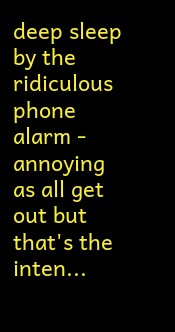deep sleep by the ridiculous phone alarm - annoying as all get out but that's the inten...